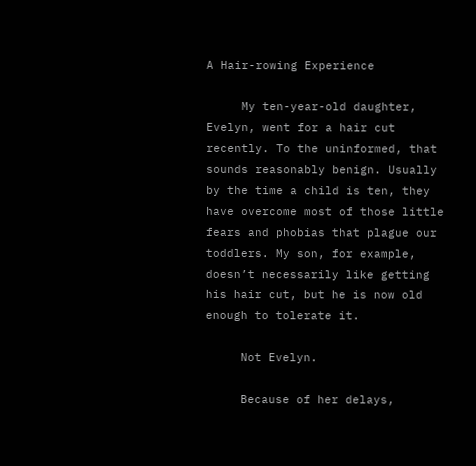A Hair-rowing Experience

     My ten-year-old daughter, Evelyn, went for a hair cut recently. To the uninformed, that sounds reasonably benign. Usually by the time a child is ten, they have overcome most of those little fears and phobias that plague our toddlers. My son, for example, doesn’t necessarily like getting his hair cut, but he is now old enough to tolerate it.

     Not Evelyn.

     Because of her delays,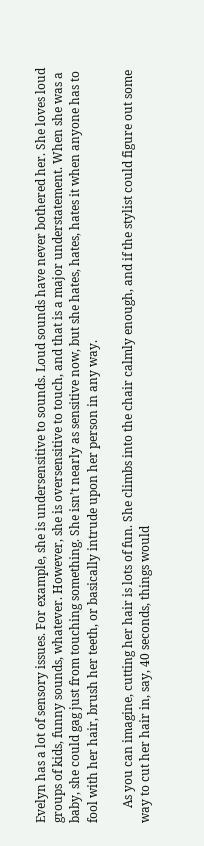Evelyn has a lot of sensory issues. For example, she is undersensitive to sounds. Loud sounds have never bothered her. She loves loud groups of kids, funny sounds, whatever. However, she is oversensitive to touch, and that is a major understatement. When she was a baby, she could gag just from touching something. She isn’t nearly as sensitive now, but she hates, hates, hates it when anyone has to fool with her hair, brush her teeth, or basically intrude upon her person in any way.

     As you can imagine, cutting her hair is lots of fun. She climbs into the chair calmly enough, and if the stylist could figure out some way to cut her hair in, say, 40 seconds, things would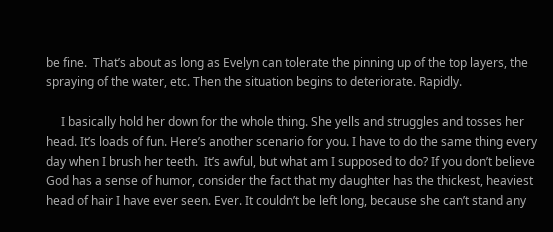be fine.  That’s about as long as Evelyn can tolerate the pinning up of the top layers, the spraying of the water, etc. Then the situation begins to deteriorate. Rapidly.

     I basically hold her down for the whole thing. She yells and struggles and tosses her head. It’s loads of fun. Here’s another scenario for you. I have to do the same thing every day when I brush her teeth.  It’s awful, but what am I supposed to do? If you don’t believe God has a sense of humor, consider the fact that my daughter has the thickest, heaviest head of hair I have ever seen. Ever. It couldn’t be left long, because she can’t stand any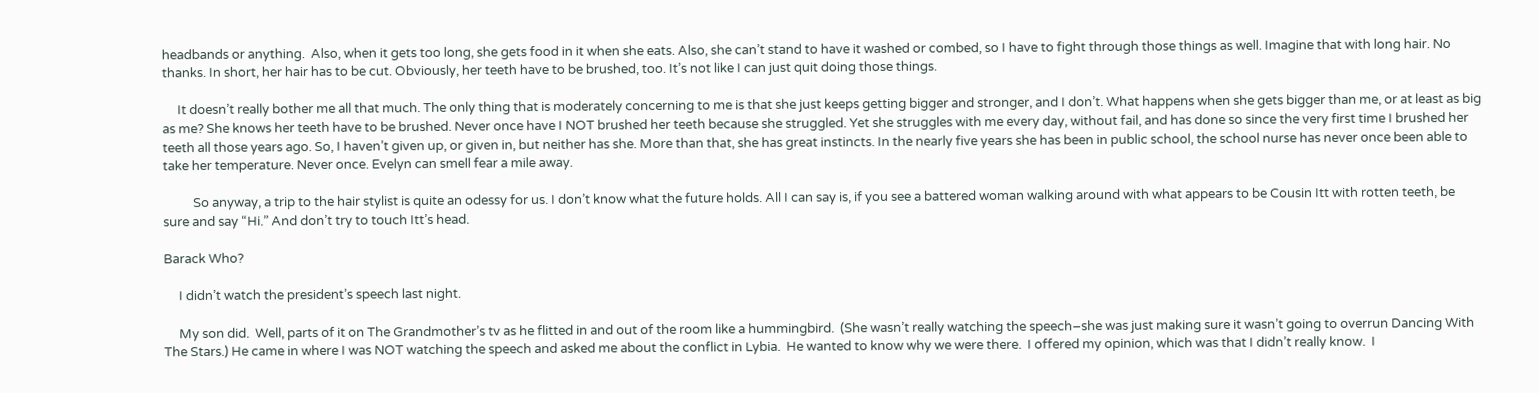headbands or anything.  Also, when it gets too long, she gets food in it when she eats. Also, she can’t stand to have it washed or combed, so I have to fight through those things as well. Imagine that with long hair. No thanks. In short, her hair has to be cut. Obviously, her teeth have to be brushed, too. It’s not like I can just quit doing those things.

     It doesn’t really bother me all that much. The only thing that is moderately concerning to me is that she just keeps getting bigger and stronger, and I don’t. What happens when she gets bigger than me, or at least as big as me? She knows her teeth have to be brushed. Never once have I NOT brushed her teeth because she struggled. Yet she struggles with me every day, without fail, and has done so since the very first time I brushed her teeth all those years ago. So, I haven’t given up, or given in, but neither has she. More than that, she has great instincts. In the nearly five years she has been in public school, the school nurse has never once been able to take her temperature. Never once. Evelyn can smell fear a mile away.

          So anyway, a trip to the hair stylist is quite an odessy for us. I don’t know what the future holds. All I can say is, if you see a battered woman walking around with what appears to be Cousin Itt with rotten teeth, be sure and say “Hi.” And don’t try to touch Itt’s head.

Barack Who?

     I didn’t watch the president’s speech last night.

     My son did.  Well, parts of it on The Grandmother’s tv as he flitted in and out of the room like a hummingbird.  (She wasn’t really watching the speech–she was just making sure it wasn’t going to overrun Dancing With The Stars.) He came in where I was NOT watching the speech and asked me about the conflict in Lybia.  He wanted to know why we were there.  I offered my opinion, which was that I didn’t really know.  I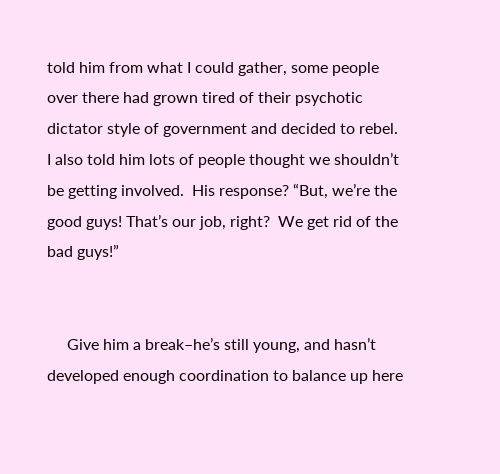told him from what I could gather, some people over there had grown tired of their psychotic dictator style of government and decided to rebel.  I also told him lots of people thought we shouldn’t be getting involved.  His response? “But, we’re the good guys! That’s our job, right?  We get rid of the bad guys!”


     Give him a break–he’s still young, and hasn’t developed enough coordination to balance up here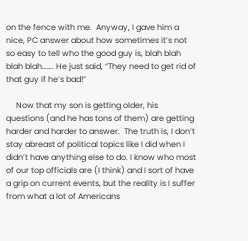on the fence with me.  Anyway, I gave him a nice, PC answer about how sometimes it’s not so easy to tell who the good guy is, blah blah blah blah……. He just said, “They need to get rid of that guy if he’s bad!”

     Now that my son is getting older, his questions (and he has tons of them) are getting harder and harder to answer.  The truth is, I don’t stay abreast of political topics like I did when I didn’t have anything else to do. I know who most of our top officials are (I think) and I sort of have a grip on current events, but the reality is I suffer from what a lot of Americans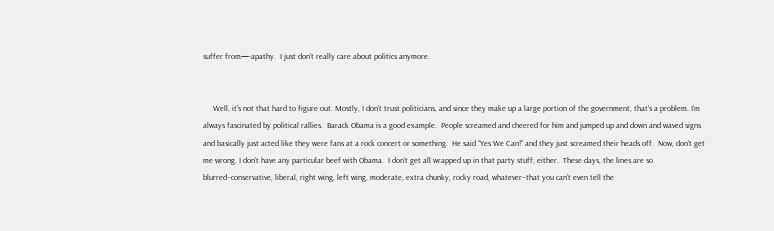suffer from—-apathy.  I just don’t really care about politics anymore.


     Well, it’s not that hard to figure out. Mostly, I don’t trust politicians, and since they make up a large portion of the government, that’s a problem. I’m always fascinated by political rallies.  Barack Obama is a good example.  People screamed and cheered for him and jumped up and down and waved signs and basically just acted like they were fans at a rock concert or something.  He said “Yes We Can!” and they just screamed their heads off.  Now, don’t get me wrong. I don’t have any particular beef with Obama.  I don’t get all wrapped up in that party stuff, either.  These days, the lines are so blurred–conservative, liberal, right wing, left wing, moderate, extra chunky, rocky road, whatever–that you can’t even tell the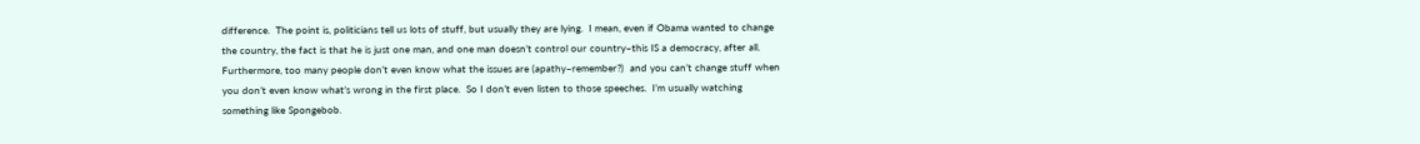difference.  The point is, politicians tell us lots of stuff, but usually they are lying.  I mean, even if Obama wanted to change the country, the fact is that he is just one man, and one man doesn’t control our country–this IS a democracy, after all.  Furthermore, too many people don’t even know what the issues are (apathy–remember?)  and you can’t change stuff when you don’t even know what’s wrong in the first place.  So I don’t even listen to those speeches.  I’m usually watching something like Spongebob.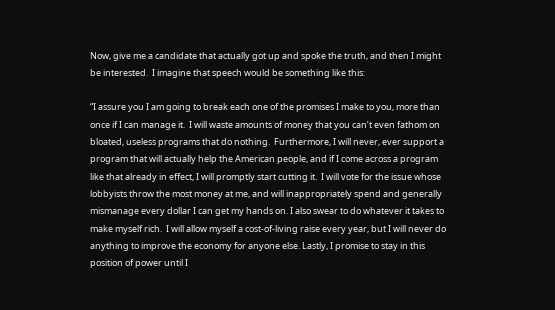Now, give me a candidate that actually got up and spoke the truth, and then I might be interested.  I imagine that speech would be something like this:

“I assure you I am going to break each one of the promises I make to you, more than once if I can manage it.  I will waste amounts of money that you can’t even fathom on bloated, useless programs that do nothing.  Furthermore, I will never, ever support a program that will actually help the American people, and if I come across a program like that already in effect, I will promptly start cutting it.  I will vote for the issue whose lobbyists throw the most money at me, and will inappropriately spend and generally mismanage every dollar I can get my hands on. I also swear to do whatever it takes to make myself rich.  I will allow myself a cost-of-living raise every year, but I will never do anything to improve the economy for anyone else. Lastly, I promise to stay in this position of power until I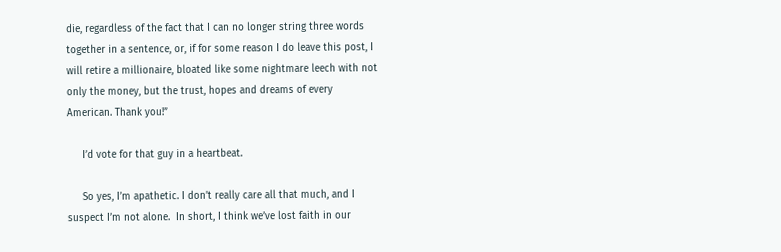die, regardless of the fact that I can no longer string three words together in a sentence, or, if for some reason I do leave this post, I will retire a millionaire, bloated like some nightmare leech with not only the money, but the trust, hopes and dreams of every American. Thank you!”

     I’d vote for that guy in a heartbeat.

     So yes, I’m apathetic. I don’t really care all that much, and I suspect I’m not alone.  In short, I think we’ve lost faith in our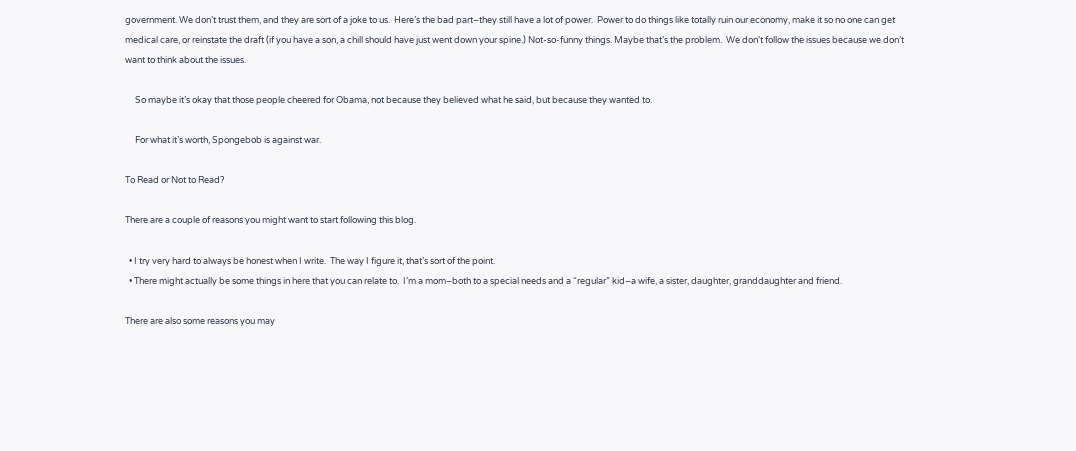government. We don’t trust them, and they are sort of a joke to us.  Here’s the bad part–they still have a lot of power.  Power to do things like totally ruin our economy, make it so no one can get medical care, or reinstate the draft (if you have a son, a chill should have just went down your spine.) Not-so-funny things. Maybe that’s the problem.  We don’t follow the issues because we don’t want to think about the issues.

     So maybe it’s okay that those people cheered for Obama, not because they believed what he said, but because they wanted to.

     For what it’s worth, Spongebob is against war.

To Read or Not to Read?

There are a couple of reasons you might want to start following this blog.

  • I try very hard to always be honest when I write.  The way I figure it, that’s sort of the point.
  • There might actually be some things in here that you can relate to.  I’m a mom–both to a special needs and a “regular” kid–a wife, a sister, daughter, granddaughter and friend.

There are also some reasons you may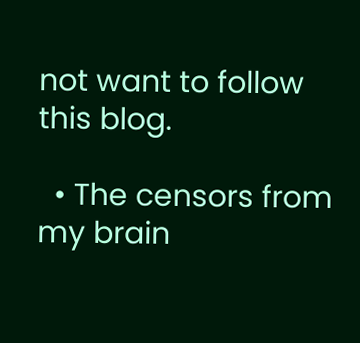not want to follow this blog.

  • The censors from my brain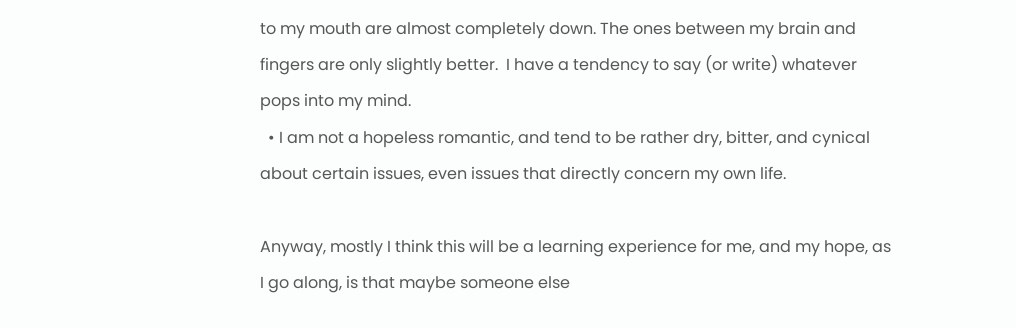to my mouth are almost completely down. The ones between my brain and fingers are only slightly better.  I have a tendency to say (or write) whatever pops into my mind.
  • I am not a hopeless romantic, and tend to be rather dry, bitter, and cynical about certain issues, even issues that directly concern my own life.

Anyway, mostly I think this will be a learning experience for me, and my hope, as I go along, is that maybe someone else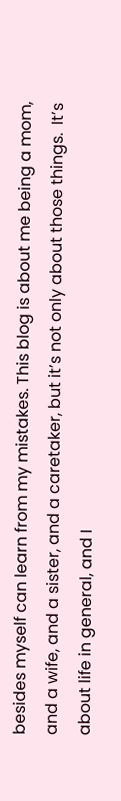besides myself can learn from my mistakes. This blog is about me being a mom, and a wife, and a sister, and a caretaker, but it’s not only about those things.  It’s about life in general, and I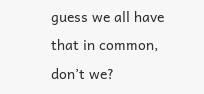guess we all have that in common, don’t we?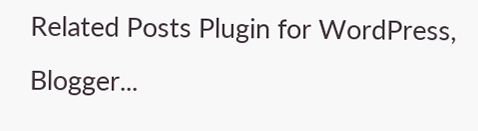Related Posts Plugin for WordPress, Blogger...